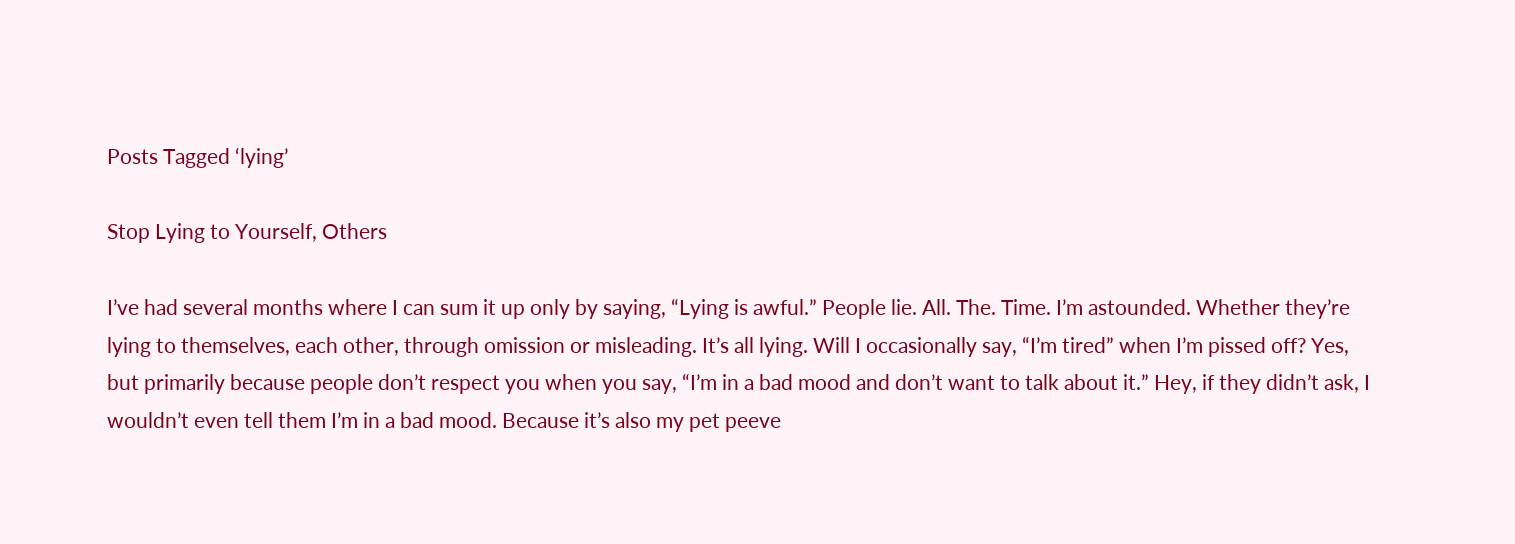Posts Tagged ‘lying’

Stop Lying to Yourself, Others

I’ve had several months where I can sum it up only by saying, “Lying is awful.” People lie. All. The. Time. I’m astounded. Whether they’re lying to themselves, each other, through omission or misleading. It’s all lying. Will I occasionally say, “I’m tired” when I’m pissed off? Yes, but primarily because people don’t respect you when you say, “I’m in a bad mood and don’t want to talk about it.” Hey, if they didn’t ask, I wouldn’t even tell them I’m in a bad mood. Because it’s also my pet peeve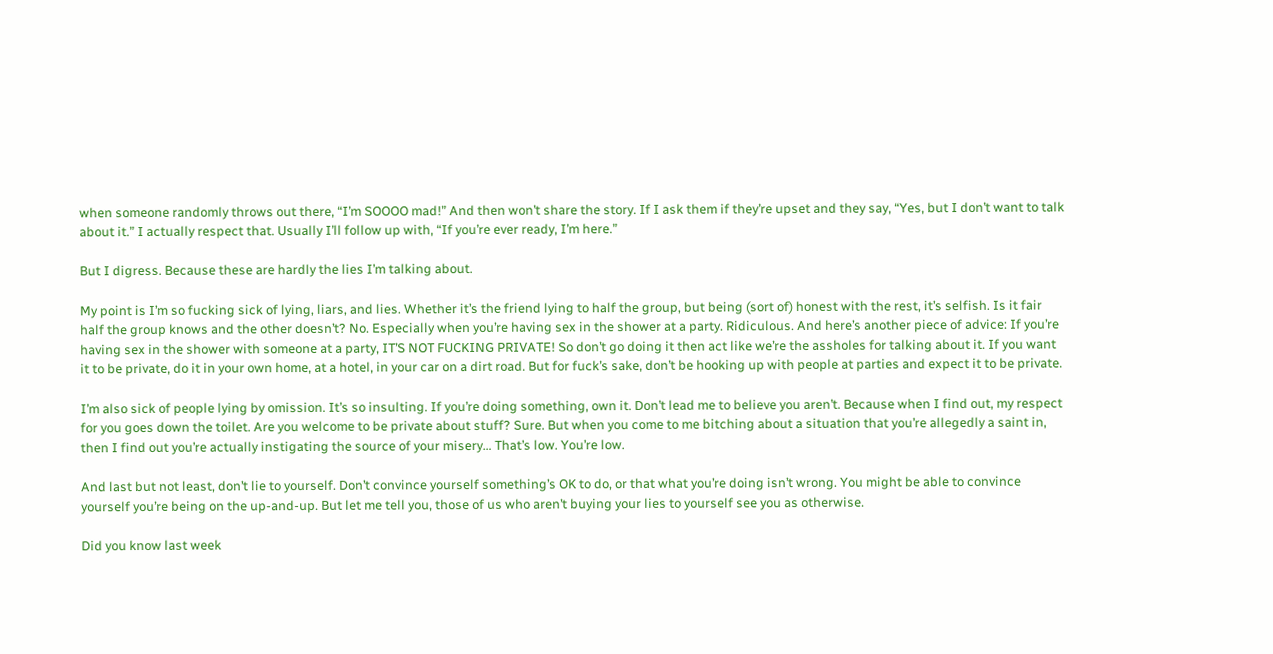when someone randomly throws out there, “I’m SOOOO mad!” And then won’t share the story. If I ask them if they’re upset and they say, “Yes, but I don’t want to talk about it.” I actually respect that. Usually I’ll follow up with, “If you’re ever ready, I’m here.”

But I digress. Because these are hardly the lies I’m talking about.

My point is I’m so fucking sick of lying, liars, and lies. Whether it’s the friend lying to half the group, but being (sort of) honest with the rest, it’s selfish. Is it fair half the group knows and the other doesn’t? No. Especially when you’re having sex in the shower at a party. Ridiculous. And here’s another piece of advice: If you’re having sex in the shower with someone at a party, IT’S NOT FUCKING PRIVATE! So don’t go doing it then act like we’re the assholes for talking about it. If you want it to be private, do it in your own home, at a hotel, in your car on a dirt road. But for fuck’s sake, don’t be hooking up with people at parties and expect it to be private.

I’m also sick of people lying by omission. It’s so insulting. If you’re doing something, own it. Don’t lead me to believe you aren’t. Because when I find out, my respect for you goes down the toilet. Are you welcome to be private about stuff? Sure. But when you come to me bitching about a situation that you’re allegedly a saint in, then I find out you’re actually instigating the source of your misery… That’s low. You’re low.

And last but not least, don’t lie to yourself. Don’t convince yourself something’s OK to do, or that what you’re doing isn’t wrong. You might be able to convince yourself you’re being on the up-and-up. But let me tell you, those of us who aren’t buying your lies to yourself see you as otherwise.

Did you know last week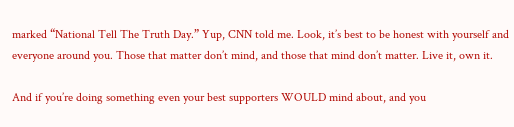marked “National Tell The Truth Day.” Yup, CNN told me. Look, it’s best to be honest with yourself and everyone around you. Those that matter don’t mind, and those that mind don’t matter. Live it, own it.

And if you’re doing something even your best supporters WOULD mind about, and you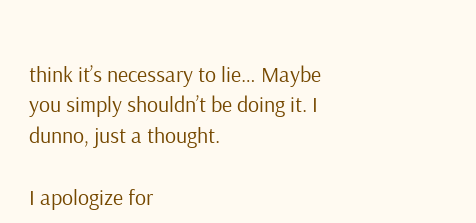think it’s necessary to lie… Maybe you simply shouldn’t be doing it. I dunno, just a thought.

I apologize for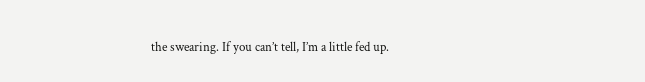the swearing. If you can’t tell, I’m a little fed up.